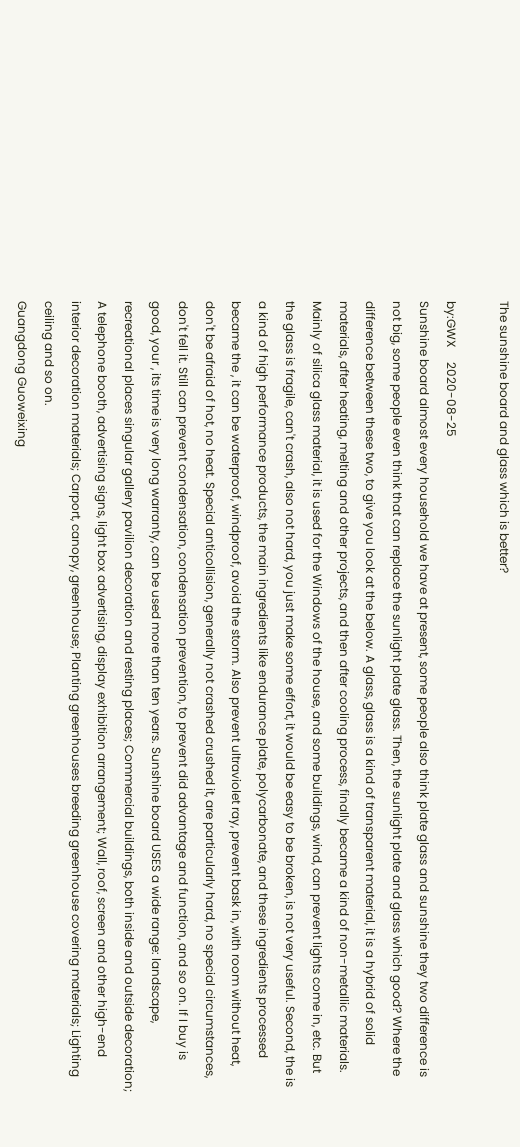The sunshine board and glass which is better?

by:GWX     2020-08-25
Sunshine board almost every household we have at present, some people also think plate glass and sunshine they two difference is not big, some people even think that can replace the sunlight plate glass. Then, the sunlight plate and glass which good? Where the difference between these two, to give you look at the below. A glass, glass is a kind of transparent material, it is a hybrid of solid materials, after heating, melting and other projects, and then after cooling process, finally became a kind of non-metallic materials. Mainly of silica glass material, it is used for the Windows of the house, and some buildings, wind, can prevent lights come in, etc. But the glass is fragile, can't crash, also not hard, you just make some effort, it would be easy to be broken, is not very useful. Second, the is a kind of high performance products, the main ingredients like endurance plate, polycarbonate, and these ingredients processed became the , it can be waterproof, windproof, avoid the storm. Also prevent ultraviolet ray, prevent bask in, with room without heat, don't be afraid of hot, no heat. Special anticollision, generally not crashed crushed it, are particularly hard, no special circumstances, don't fell it. Still can prevent condensation, condensation prevention, to prevent did advantage and function, and so on. If I buy is good, your , its time is very long warranty, can be used more than ten years. Sunshine board USES a wide range: landscape, recreational places singular gallery pavilion decoration and resting places; Commercial buildings, both inside and outside decoration; A telephone booth, advertising signs, light box advertising, display exhibition arrangement; Wall, roof, screen and other high-end interior decoration materials; Carport, canopy, greenhouse; Planting greenhouses breeding greenhouse covering materials; Lighting ceiling and so on.
Guangdong Guoweixing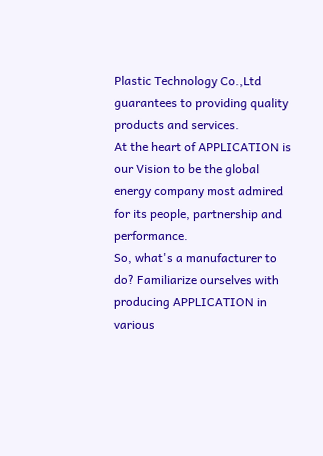Plastic Technology Co.,Ltd guarantees to providing quality products and services.
At the heart of APPLICATION is our Vision to be the global energy company most admired for its people, partnership and performance.
So, what's a manufacturer to do? Familiarize ourselves with producing APPLICATION in various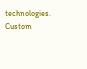technologies.
Custom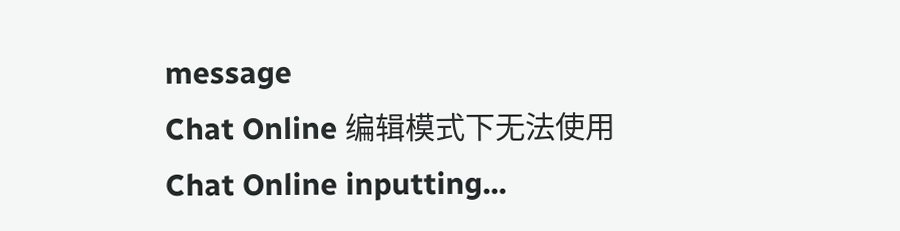message
Chat Online 编辑模式下无法使用
Chat Online inputting...